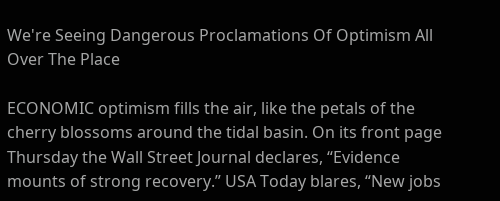We're Seeing Dangerous Proclamations Of Optimism All Over The Place

ECONOMIC optimism fills the air, like the petals of the cherry blossoms around the tidal basin. On its front page Thursday the Wall Street Journal declares, “Evidence mounts of strong recovery.” USA Today blares, “New jobs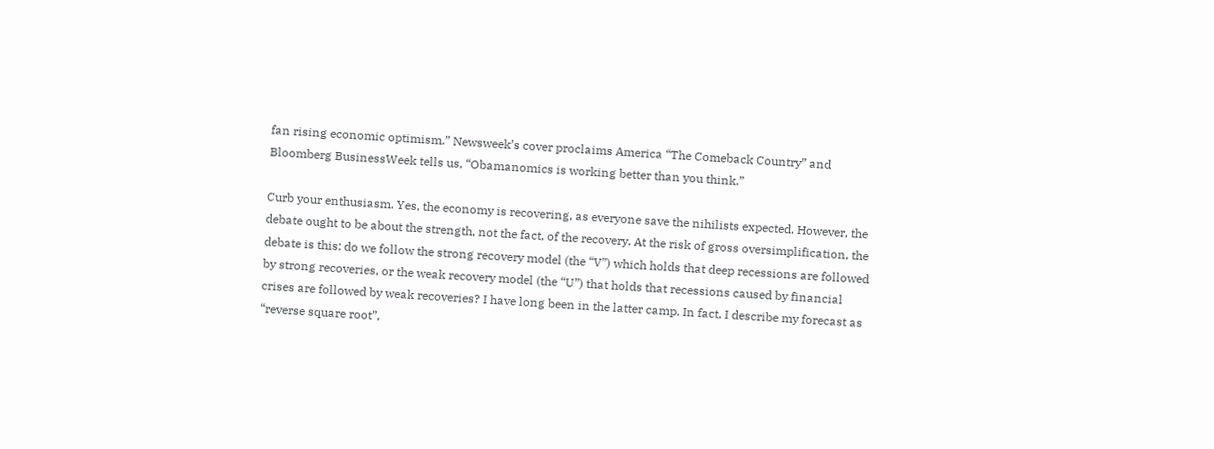fan rising economic optimism.” Newsweek’s cover proclaims America “The Comeback Country” and Bloomberg BusinessWeek tells us, “Obamanomics is working better than you think.”

Curb your enthusiasm. Yes, the economy is recovering, as everyone save the nihilists expected. However, the debate ought to be about the strength, not the fact, of the recovery. At the risk of gross oversimplification, the debate is this: do we follow the strong recovery model (the “V”) which holds that deep recessions are followed by strong recoveries, or the weak recovery model (the “U”) that holds that recessions caused by financial crises are followed by weak recoveries? I have long been in the latter camp. In fact, I describe my forecast as “reverse square root”,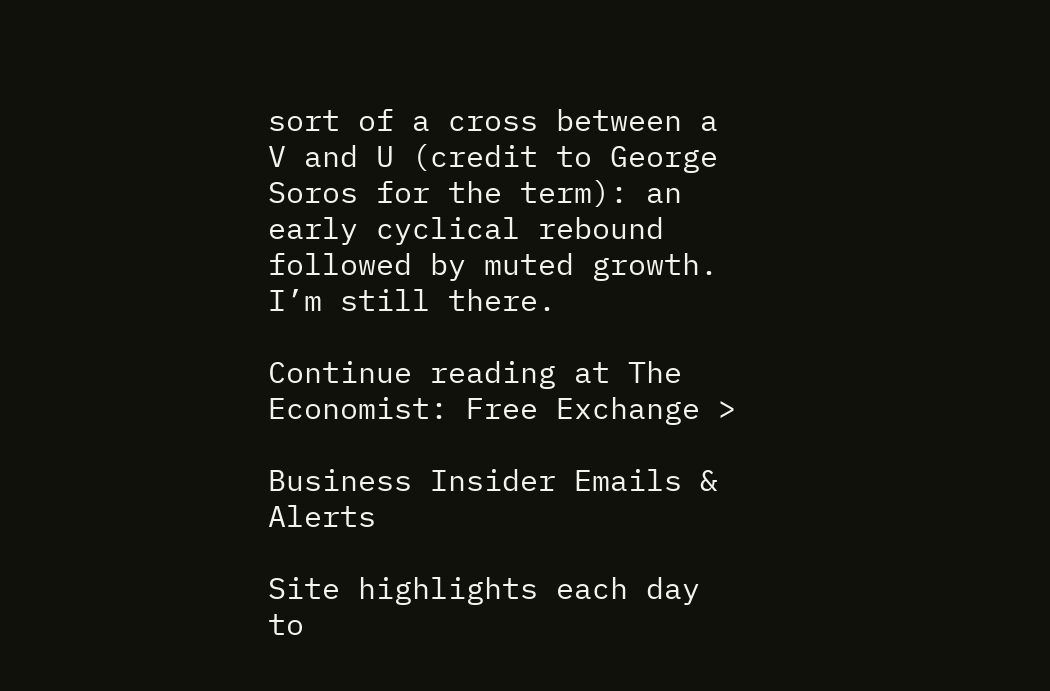sort of a cross between a V and U (credit to George Soros for the term): an early cyclical rebound followed by muted growth. I’m still there.

Continue reading at The Economist: Free Exchange >

Business Insider Emails & Alerts

Site highlights each day to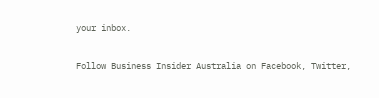your inbox.

Follow Business Insider Australia on Facebook, Twitter,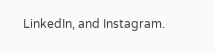LinkedIn, and Instagram.